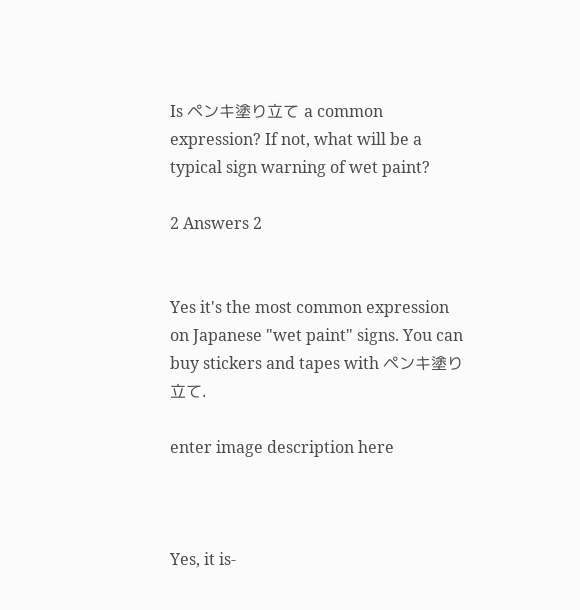Is ペンキ塗り立て a common expression? If not, what will be a typical sign warning of wet paint?

2 Answers 2


Yes it's the most common expression on Japanese "wet paint" signs. You can buy stickers and tapes with ペンキ塗り立て.

enter image description here



Yes, it is-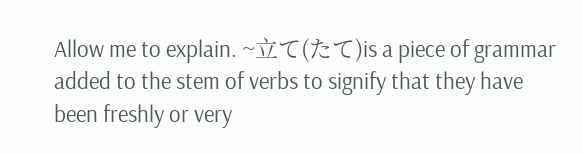Allow me to explain. ~立て(たて)is a piece of grammar added to the stem of verbs to signify that they have been freshly or very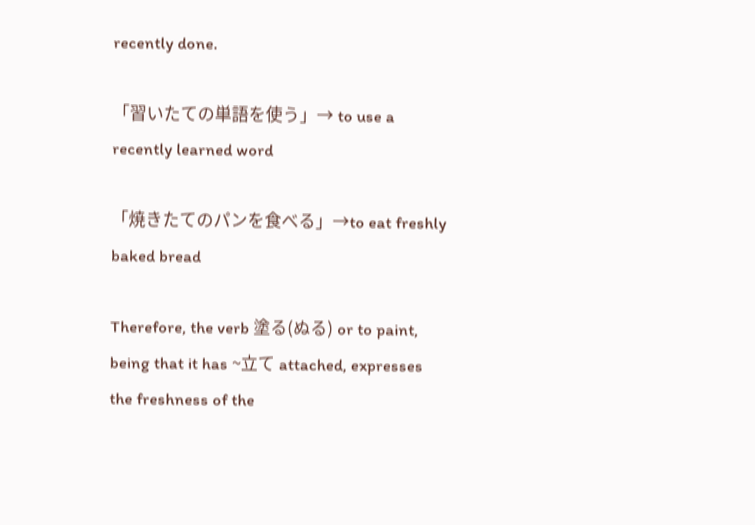recently done.

「習いたての単語を使う」→ to use a recently learned word

「焼きたてのパンを食べる」→to eat freshly baked bread

Therefore, the verb 塗る(ぬる) or to paint, being that it has ~立て attached, expresses the freshness of the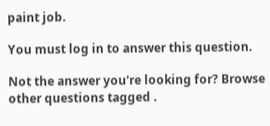paint job.

You must log in to answer this question.

Not the answer you're looking for? Browse other questions tagged .